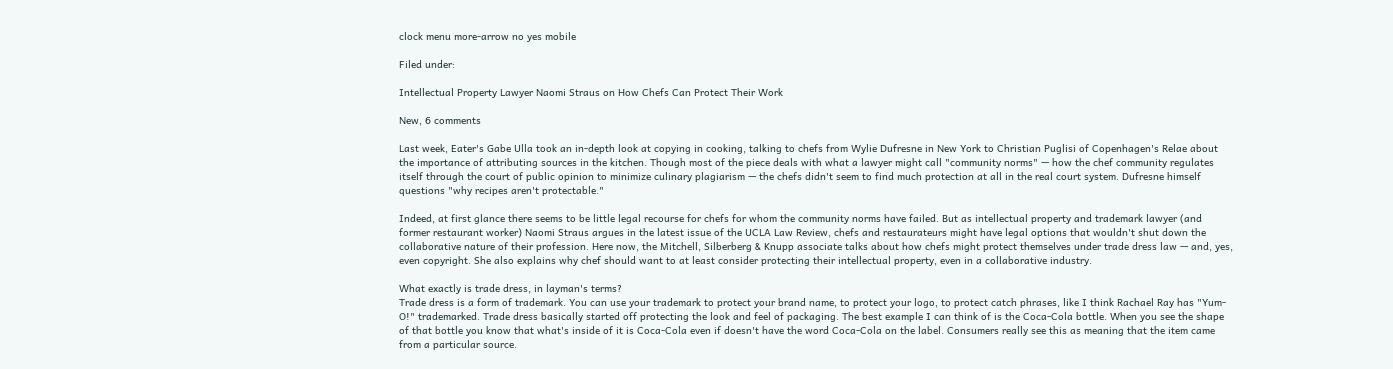clock menu more-arrow no yes mobile

Filed under:

Intellectual Property Lawyer Naomi Straus on How Chefs Can Protect Their Work

New, 6 comments

Last week, Eater's Gabe Ulla took an in-depth look at copying in cooking, talking to chefs from Wylie Dufresne in New York to Christian Puglisi of Copenhagen's Relae about the importance of attributing sources in the kitchen. Though most of the piece deals with what a lawyer might call "community norms" — how the chef community regulates itself through the court of public opinion to minimize culinary plagiarism — the chefs didn't seem to find much protection at all in the real court system. Dufresne himself questions "why recipes aren't protectable."

Indeed, at first glance there seems to be little legal recourse for chefs for whom the community norms have failed. But as intellectual property and trademark lawyer (and former restaurant worker) Naomi Straus argues in the latest issue of the UCLA Law Review, chefs and restaurateurs might have legal options that wouldn't shut down the collaborative nature of their profession. Here now, the Mitchell, Silberberg & Knupp associate talks about how chefs might protect themselves under trade dress law — and, yes, even copyright. She also explains why chef should want to at least consider protecting their intellectual property, even in a collaborative industry.

What exactly is trade dress, in layman's terms?
Trade dress is a form of trademark. You can use your trademark to protect your brand name, to protect your logo, to protect catch phrases, like I think Rachael Ray has "Yum-O!" trademarked. Trade dress basically started off protecting the look and feel of packaging. The best example I can think of is the Coca-Cola bottle. When you see the shape of that bottle you know that what's inside of it is Coca-Cola even if doesn't have the word Coca-Cola on the label. Consumers really see this as meaning that the item came from a particular source.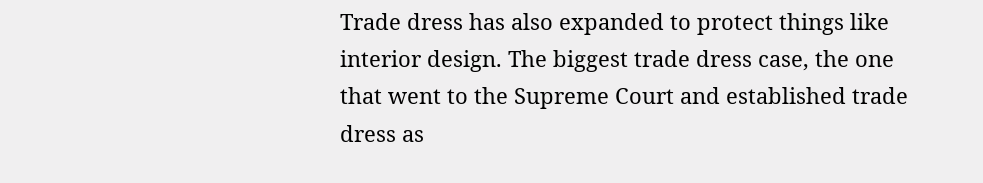Trade dress has also expanded to protect things like interior design. The biggest trade dress case, the one that went to the Supreme Court and established trade dress as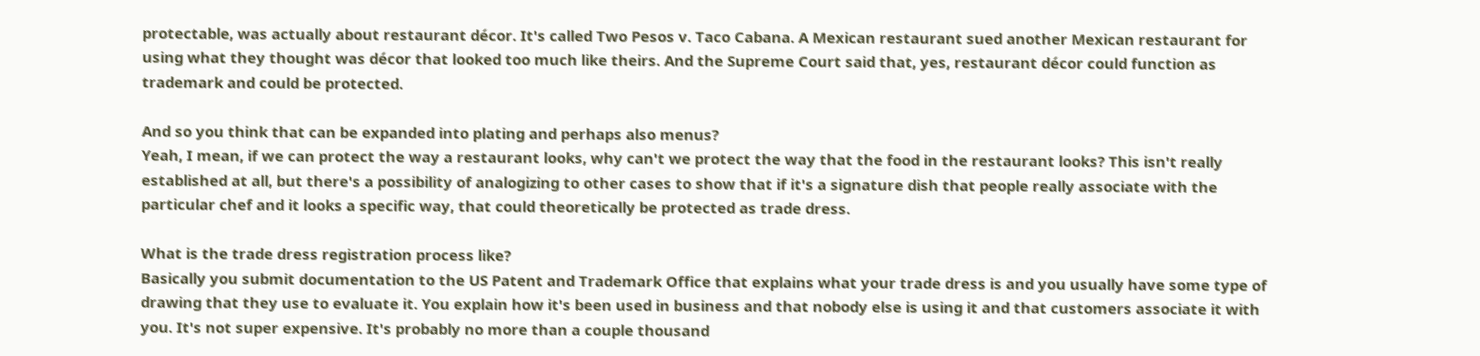protectable, was actually about restaurant décor. It's called Two Pesos v. Taco Cabana. A Mexican restaurant sued another Mexican restaurant for using what they thought was décor that looked too much like theirs. And the Supreme Court said that, yes, restaurant décor could function as trademark and could be protected.

And so you think that can be expanded into plating and perhaps also menus?
Yeah, I mean, if we can protect the way a restaurant looks, why can't we protect the way that the food in the restaurant looks? This isn't really established at all, but there's a possibility of analogizing to other cases to show that if it's a signature dish that people really associate with the particular chef and it looks a specific way, that could theoretically be protected as trade dress.

What is the trade dress registration process like?
Basically you submit documentation to the US Patent and Trademark Office that explains what your trade dress is and you usually have some type of drawing that they use to evaluate it. You explain how it's been used in business and that nobody else is using it and that customers associate it with you. It's not super expensive. It's probably no more than a couple thousand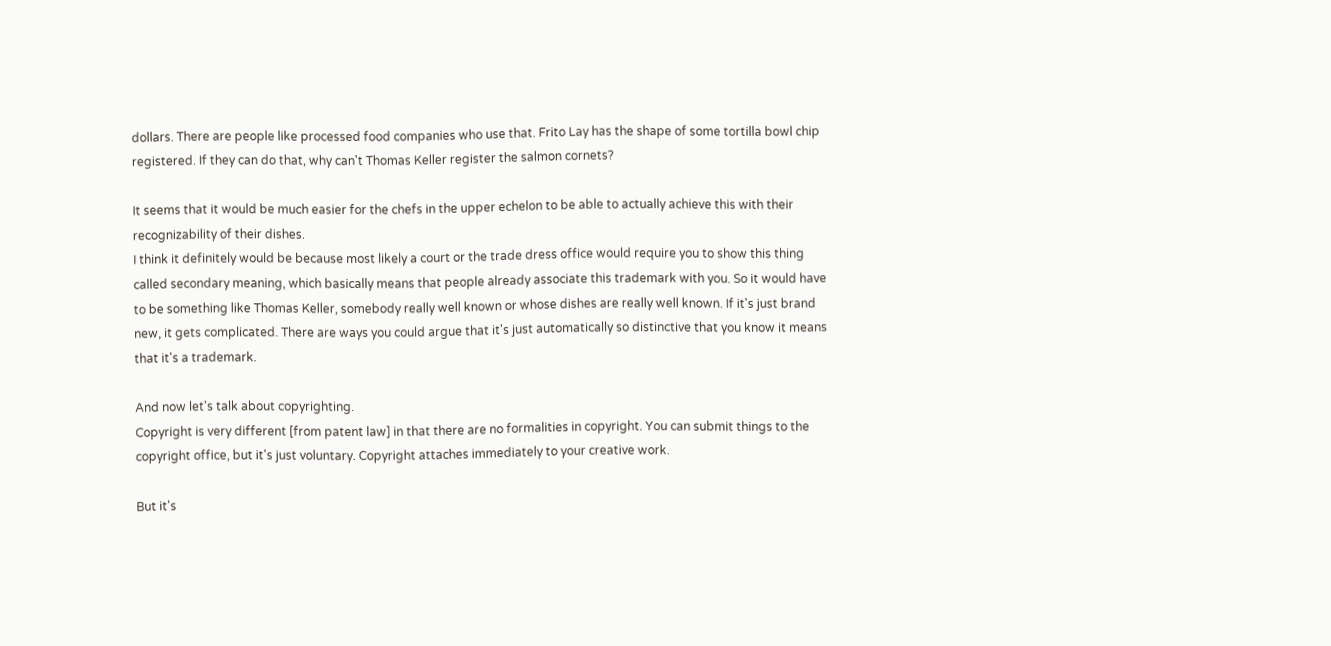dollars. There are people like processed food companies who use that. Frito Lay has the shape of some tortilla bowl chip registered. If they can do that, why can't Thomas Keller register the salmon cornets?

It seems that it would be much easier for the chefs in the upper echelon to be able to actually achieve this with their recognizability of their dishes.
I think it definitely would be because most likely a court or the trade dress office would require you to show this thing called secondary meaning, which basically means that people already associate this trademark with you. So it would have to be something like Thomas Keller, somebody really well known or whose dishes are really well known. If it's just brand new, it gets complicated. There are ways you could argue that it's just automatically so distinctive that you know it means that it's a trademark.

And now let's talk about copyrighting.
Copyright is very different [from patent law] in that there are no formalities in copyright. You can submit things to the copyright office, but it's just voluntary. Copyright attaches immediately to your creative work.

But it's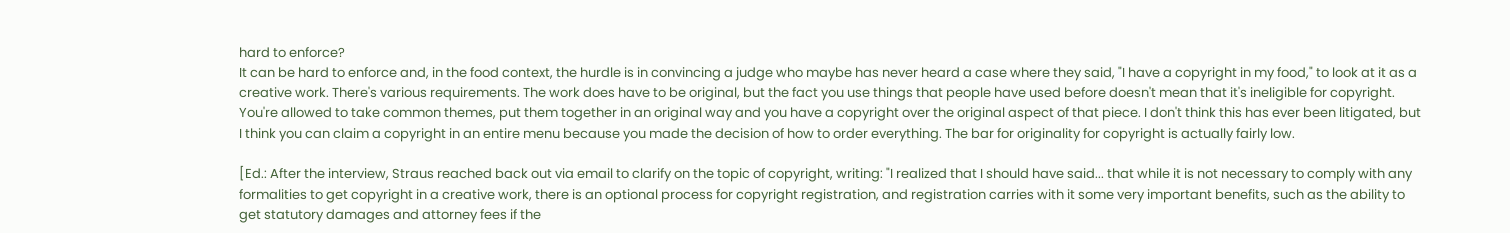hard to enforce?
It can be hard to enforce and, in the food context, the hurdle is in convincing a judge who maybe has never heard a case where they said, "I have a copyright in my food," to look at it as a creative work. There's various requirements. The work does have to be original, but the fact you use things that people have used before doesn't mean that it's ineligible for copyright. You're allowed to take common themes, put them together in an original way and you have a copyright over the original aspect of that piece. I don't think this has ever been litigated, but I think you can claim a copyright in an entire menu because you made the decision of how to order everything. The bar for originality for copyright is actually fairly low.

[Ed.: After the interview, Straus reached back out via email to clarify on the topic of copyright, writing: "I realized that I should have said... that while it is not necessary to comply with any formalities to get copyright in a creative work, there is an optional process for copyright registration, and registration carries with it some very important benefits, such as the ability to get statutory damages and attorney fees if the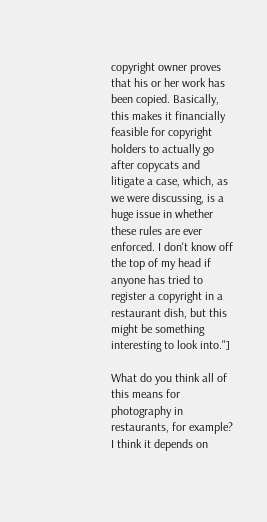copyright owner proves that his or her work has been copied. Basically, this makes it financially feasible for copyright holders to actually go after copycats and litigate a case, which, as we were discussing, is a huge issue in whether these rules are ever enforced. I don't know off the top of my head if anyone has tried to register a copyright in a restaurant dish, but this might be something interesting to look into."]

What do you think all of this means for photography in restaurants, for example?
I think it depends on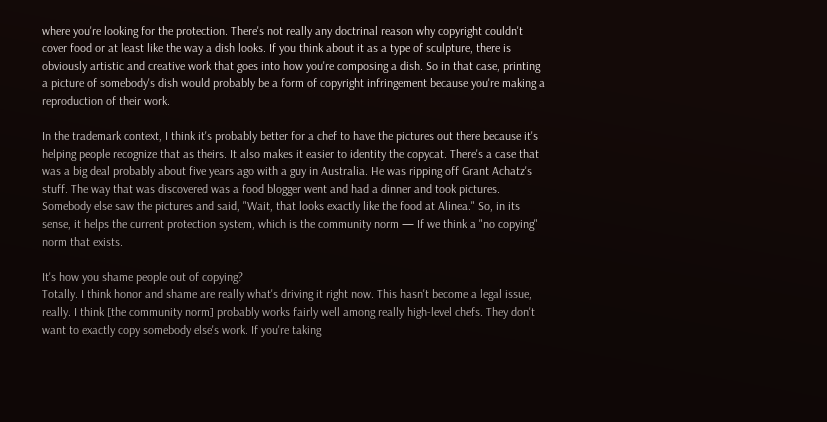where you're looking for the protection. There's not really any doctrinal reason why copyright couldn't cover food or at least like the way a dish looks. If you think about it as a type of sculpture, there is obviously artistic and creative work that goes into how you're composing a dish. So in that case, printing a picture of somebody's dish would probably be a form of copyright infringement because you're making a reproduction of their work.

In the trademark context, I think it's probably better for a chef to have the pictures out there because it's helping people recognize that as theirs. It also makes it easier to identity the copycat. There's a case that was a big deal probably about five years ago with a guy in Australia. He was ripping off Grant Achatz's stuff. The way that was discovered was a food blogger went and had a dinner and took pictures. Somebody else saw the pictures and said, "Wait, that looks exactly like the food at Alinea." So, in its sense, it helps the current protection system, which is the community norm — If we think a "no copying" norm that exists.

It's how you shame people out of copying?
Totally. I think honor and shame are really what's driving it right now. This hasn't become a legal issue, really. I think [the community norm] probably works fairly well among really high-level chefs. They don't want to exactly copy somebody else's work. If you're taking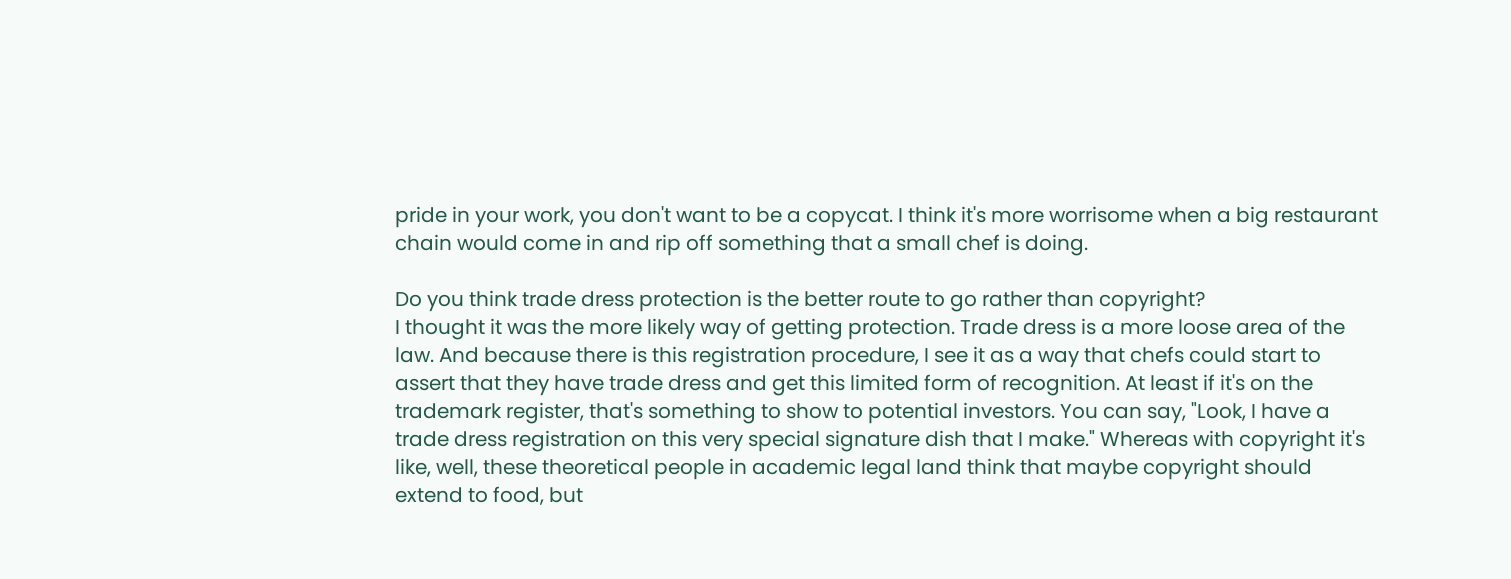pride in your work, you don't want to be a copycat. I think it's more worrisome when a big restaurant chain would come in and rip off something that a small chef is doing.

Do you think trade dress protection is the better route to go rather than copyright?
I thought it was the more likely way of getting protection. Trade dress is a more loose area of the law. And because there is this registration procedure, I see it as a way that chefs could start to assert that they have trade dress and get this limited form of recognition. At least if it's on the trademark register, that's something to show to potential investors. You can say, "Look, I have a trade dress registration on this very special signature dish that I make." Whereas with copyright it's like, well, these theoretical people in academic legal land think that maybe copyright should extend to food, but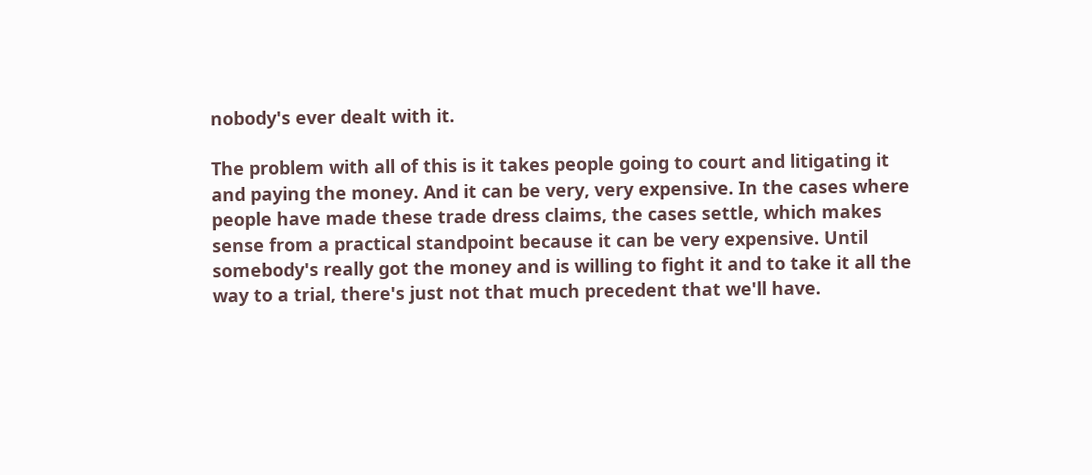nobody's ever dealt with it.

The problem with all of this is it takes people going to court and litigating it and paying the money. And it can be very, very expensive. In the cases where people have made these trade dress claims, the cases settle, which makes sense from a practical standpoint because it can be very expensive. Until somebody's really got the money and is willing to fight it and to take it all the way to a trial, there's just not that much precedent that we'll have.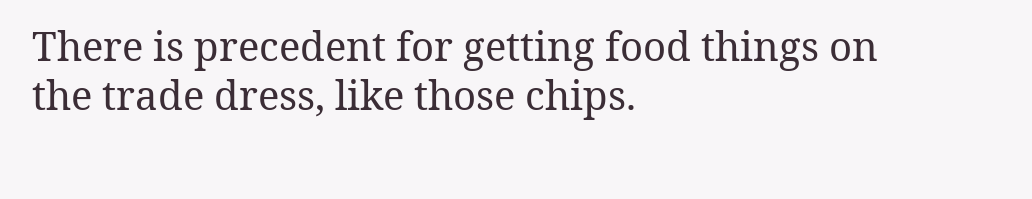There is precedent for getting food things on the trade dress, like those chips.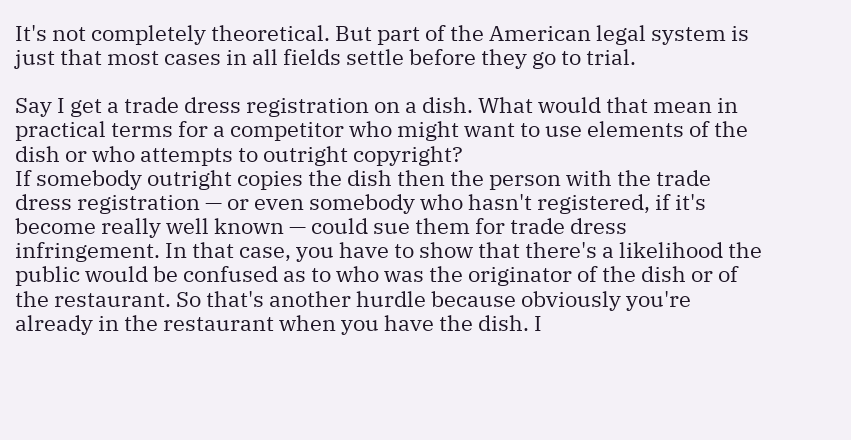It's not completely theoretical. But part of the American legal system is just that most cases in all fields settle before they go to trial.

Say I get a trade dress registration on a dish. What would that mean in practical terms for a competitor who might want to use elements of the dish or who attempts to outright copyright?
If somebody outright copies the dish then the person with the trade dress registration — or even somebody who hasn't registered, if it's become really well known — could sue them for trade dress infringement. In that case, you have to show that there's a likelihood the public would be confused as to who was the originator of the dish or of the restaurant. So that's another hurdle because obviously you're already in the restaurant when you have the dish. I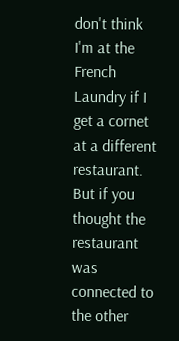don't think I'm at the French Laundry if I get a cornet at a different restaurant. But if you thought the restaurant was connected to the other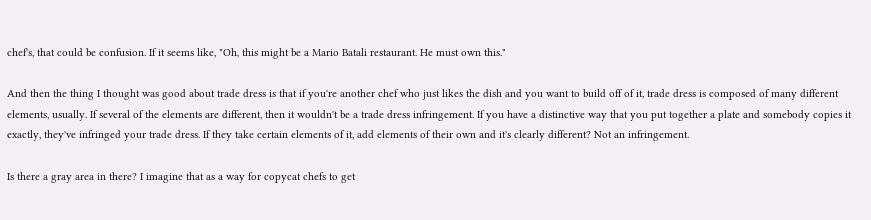chef's, that could be confusion. If it seems like, "Oh, this might be a Mario Batali restaurant. He must own this."

And then the thing I thought was good about trade dress is that if you're another chef who just likes the dish and you want to build off of it, trade dress is composed of many different elements, usually. If several of the elements are different, then it wouldn't be a trade dress infringement. If you have a distinctive way that you put together a plate and somebody copies it exactly, they've infringed your trade dress. If they take certain elements of it, add elements of their own and it's clearly different? Not an infringement.

Is there a gray area in there? I imagine that as a way for copycat chefs to get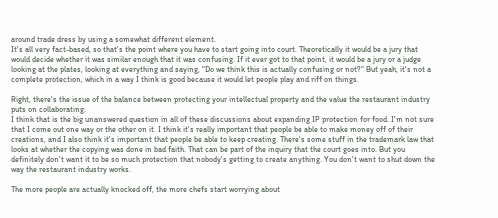around trade dress by using a somewhat different element.
It's all very fact-based, so that's the point where you have to start going into court. Theoretically it would be a jury that would decide whether it was similar enough that it was confusing. If it ever got to that point, it would be a jury or a judge looking at the plates, looking at everything and saying, "Do we think this is actually confusing or not?" But yeah, it's not a complete protection, which in a way I think is good because it would let people play and riff on things.

Right, there's the issue of the balance between protecting your intellectual property and the value the restaurant industry puts on collaborating.
I think that is the big unanswered question in all of these discussions about expanding IP protection for food. I'm not sure that I come out one way or the other on it. I think it's really important that people be able to make money off of their creations, and I also think it's important that people be able to keep creating. There's some stuff in the trademark law that looks at whether the copying was done in bad faith. That can be part of the inquiry that the court goes into. But you definitely don't want it to be so much protection that nobody's getting to create anything. You don't want to shut down the way the restaurant industry works.

The more people are actually knocked off, the more chefs start worrying about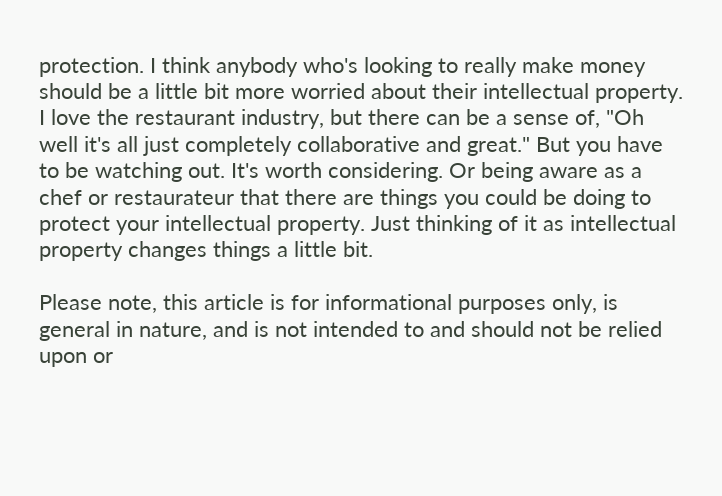protection. I think anybody who's looking to really make money should be a little bit more worried about their intellectual property. I love the restaurant industry, but there can be a sense of, "Oh well it's all just completely collaborative and great." But you have to be watching out. It's worth considering. Or being aware as a chef or restaurateur that there are things you could be doing to protect your intellectual property. Just thinking of it as intellectual property changes things a little bit.

Please note, this article is for informational purposes only, is general in nature, and is not intended to and should not be relied upon or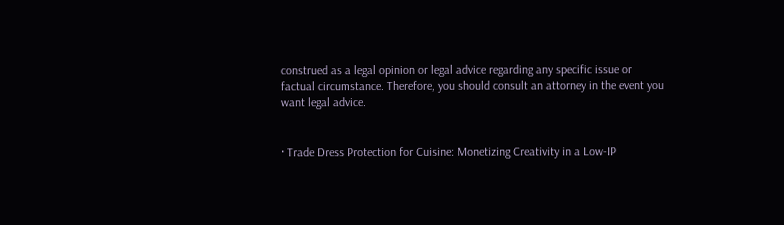construed as a legal opinion or legal advice regarding any specific issue or factual circumstance. Therefore, you should consult an attorney in the event you want legal advice.


· Trade Dress Protection for Cuisine: Monetizing Creativity in a Low-IP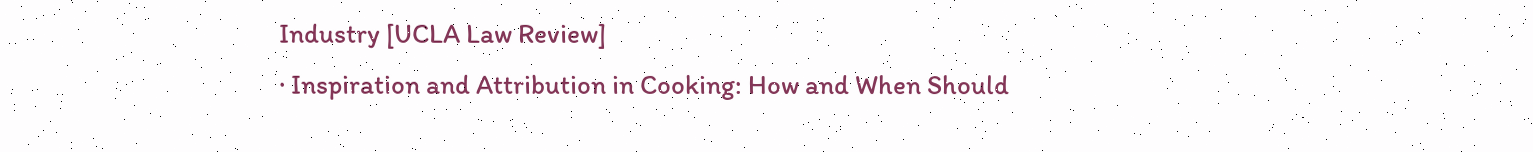Industry [UCLA Law Review]
· Inspiration and Attribution in Cooking: How and When Should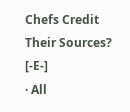Chefs Credit Their Sources? [-E-]
· All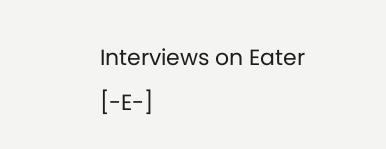Interviews on Eater [-E-]